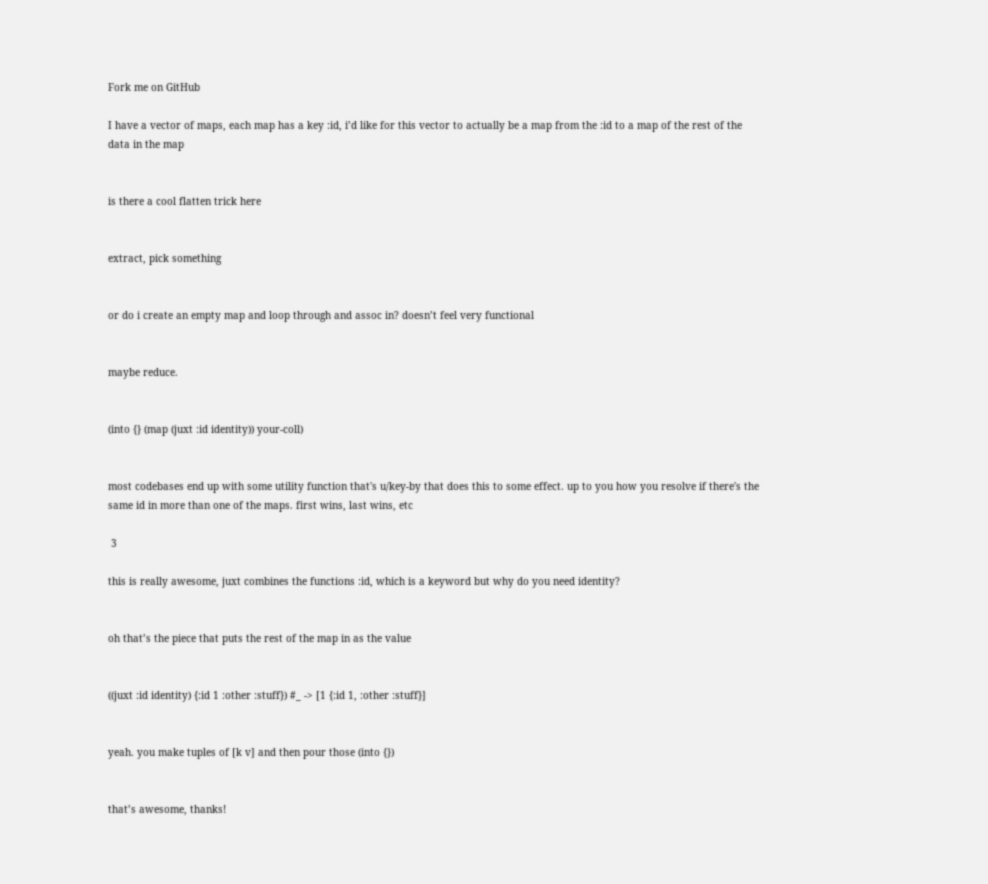Fork me on GitHub

I have a vector of maps, each map has a key :id, i’d like for this vector to actually be a map from the :id to a map of the rest of the data in the map


is there a cool flatten trick here


extract, pick something


or do i create an empty map and loop through and assoc in? doesn’t feel very functional


maybe reduce.


(into {} (map (juxt :id identity)) your-coll)


most codebases end up with some utility function that's u/key-by that does this to some effect. up to you how you resolve if there's the same id in more than one of the maps. first wins, last wins, etc

 3

this is really awesome, juxt combines the functions :id, which is a keyword but why do you need identity?


oh that’s the piece that puts the rest of the map in as the value


((juxt :id identity) {:id 1 :other :stuff}) #_ -> [1 {:id 1, :other :stuff}]


yeah. you make tuples of [k v] and then pour those (into {})


that’s awesome, thanks!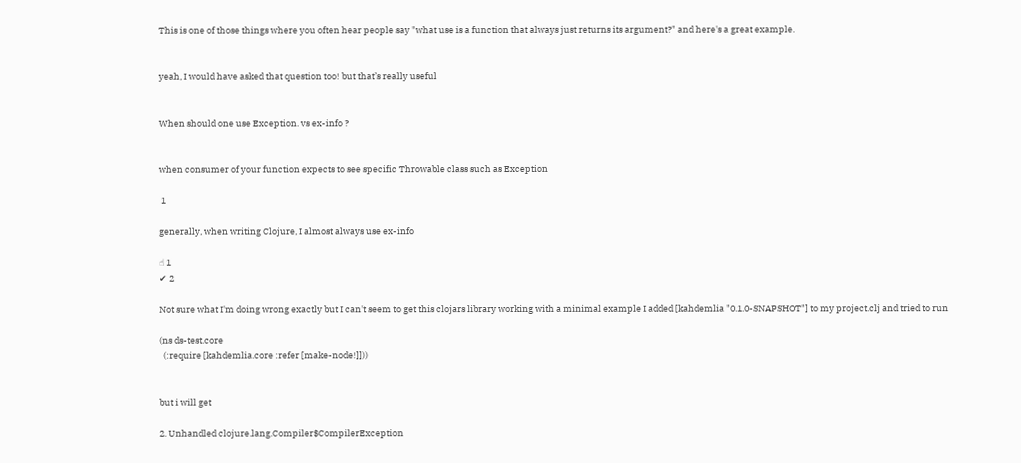This is one of those things where you often hear people say "what use is a function that always just returns its argument?" and here's a great example.


yeah, I would have asked that question too! but that’s really useful


When should one use Exception. vs ex-info ?


when consumer of your function expects to see specific Throwable class such as Exception

 1

generally, when writing Clojure, I almost always use ex-info

☝ 1
✔ 2

Not sure what I'm doing wrong exactly but I can't seem to get this clojars library working with a minimal example I added [kahdemlia "0.1.0-SNAPSHOT"] to my project.clj and tried to run

(ns ds-test.core
  (:require [kahdemlia.core :refer [make-node!]]))


but i will get

2. Unhandled clojure.lang.Compiler$CompilerException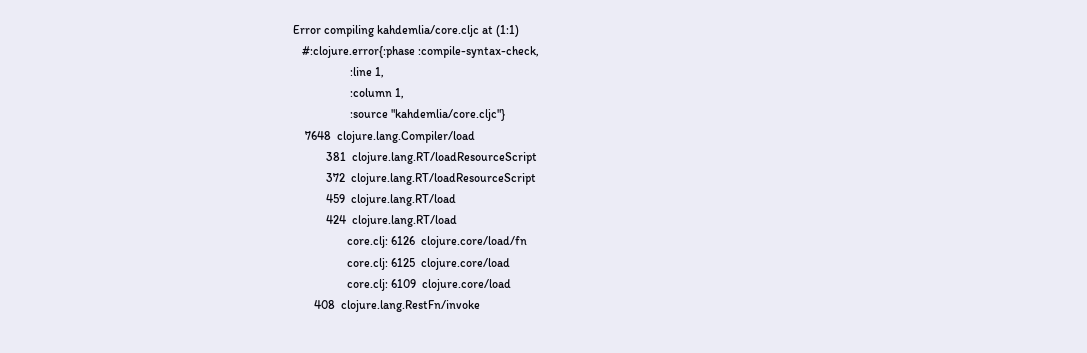Error compiling kahdemlia/core.cljc at (1:1)
   #:clojure.error{:phase :compile-syntax-check,
                   :line 1,
                   :column 1,
                   :source "kahdemlia/core.cljc"}
    7648  clojure.lang.Compiler/load
           381  clojure.lang.RT/loadResourceScript
           372  clojure.lang.RT/loadResourceScript
           459  clojure.lang.RT/load
           424  clojure.lang.RT/load
                  core.clj: 6126  clojure.core/load/fn
                  core.clj: 6125  clojure.core/load
                  core.clj: 6109  clojure.core/load
       408  clojure.lang.RestFn/invoke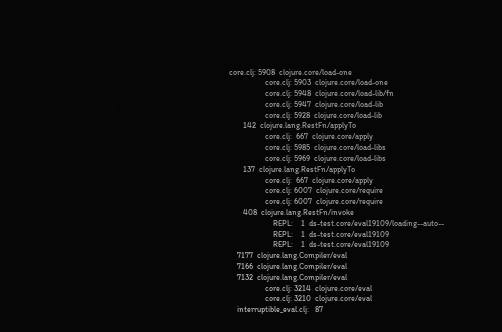core.clj: 5908  clojure.core/load-one
                  core.clj: 5903  clojure.core/load-one
                  core.clj: 5948  clojure.core/load-lib/fn
                  core.clj: 5947  clojure.core/load-lib
                  core.clj: 5928  clojure.core/load-lib
       142  clojure.lang.RestFn/applyTo
                  core.clj:  667  clojure.core/apply
                  core.clj: 5985  clojure.core/load-libs
                  core.clj: 5969  clojure.core/load-libs
       137  clojure.lang.RestFn/applyTo
                  core.clj:  667  clojure.core/apply
                  core.clj: 6007  clojure.core/require
                  core.clj: 6007  clojure.core/require
       408  clojure.lang.RestFn/invoke
                      REPL:    1  ds-test.core/eval19109/loading--auto--
                      REPL:    1  ds-test.core/eval19109
                      REPL:    1  ds-test.core/eval19109
    7177  clojure.lang.Compiler/eval
    7166  clojure.lang.Compiler/eval
    7132  clojure.lang.Compiler/eval
                  core.clj: 3214  clojure.core/eval
                  core.clj: 3210  clojure.core/eval
    interruptible_eval.clj:   87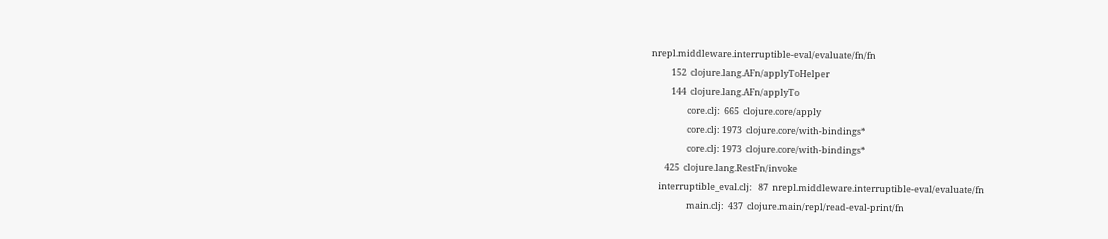nrepl.middleware.interruptible-eval/evaluate/fn/fn
          152  clojure.lang.AFn/applyToHelper
          144  clojure.lang.AFn/applyTo
                  core.clj:  665  clojure.core/apply
                  core.clj: 1973  clojure.core/with-bindings*
                  core.clj: 1973  clojure.core/with-bindings*
       425  clojure.lang.RestFn/invoke
    interruptible_eval.clj:   87  nrepl.middleware.interruptible-eval/evaluate/fn
                  main.clj:  437  clojure.main/repl/read-eval-print/fn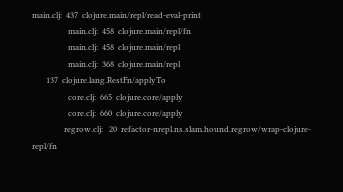main.clj:  437  clojure.main/repl/read-eval-print
                  main.clj:  458  clojure.main/repl/fn
                  main.clj:  458  clojure.main/repl
                  main.clj:  368  clojure.main/repl
       137  clojure.lang.RestFn/applyTo
                  core.clj:  665  clojure.core/apply
                  core.clj:  660  clojure.core/apply
                regrow.clj:   20  refactor-nrepl.ns.slam.hound.regrow/wrap-clojure-repl/fn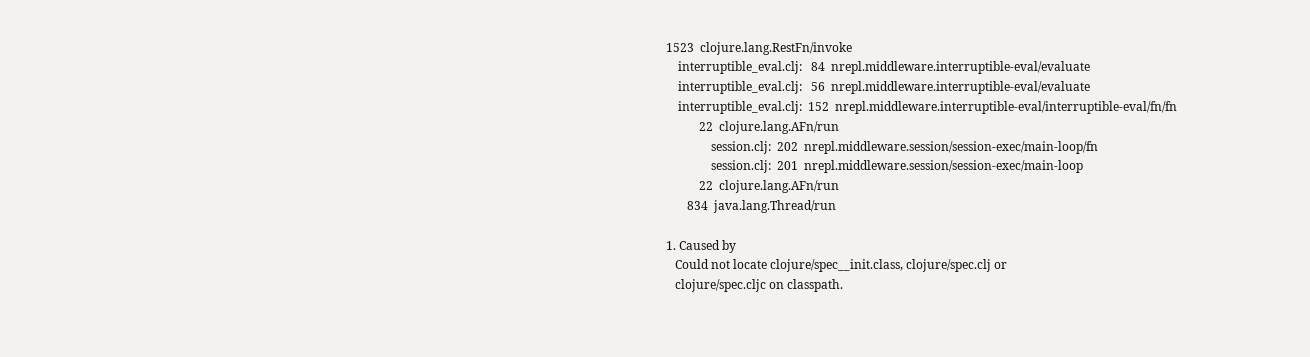1523  clojure.lang.RestFn/invoke
    interruptible_eval.clj:   84  nrepl.middleware.interruptible-eval/evaluate
    interruptible_eval.clj:   56  nrepl.middleware.interruptible-eval/evaluate
    interruptible_eval.clj:  152  nrepl.middleware.interruptible-eval/interruptible-eval/fn/fn
           22  clojure.lang.AFn/run
               session.clj:  202  nrepl.middleware.session/session-exec/main-loop/fn
               session.clj:  201  nrepl.middleware.session/session-exec/main-loop
           22  clojure.lang.AFn/run
       834  java.lang.Thread/run

1. Caused by
   Could not locate clojure/spec__init.class, clojure/spec.clj or
   clojure/spec.cljc on classpath.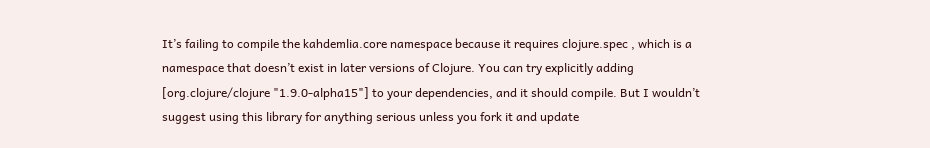It’s failing to compile the kahdemlia.core namespace because it requires clojure.spec , which is a namespace that doesn’t exist in later versions of Clojure. You can try explicitly adding [org.clojure/clojure "1.9.0-alpha15"] to your dependencies, and it should compile. But I wouldn’t suggest using this library for anything serious unless you fork it and update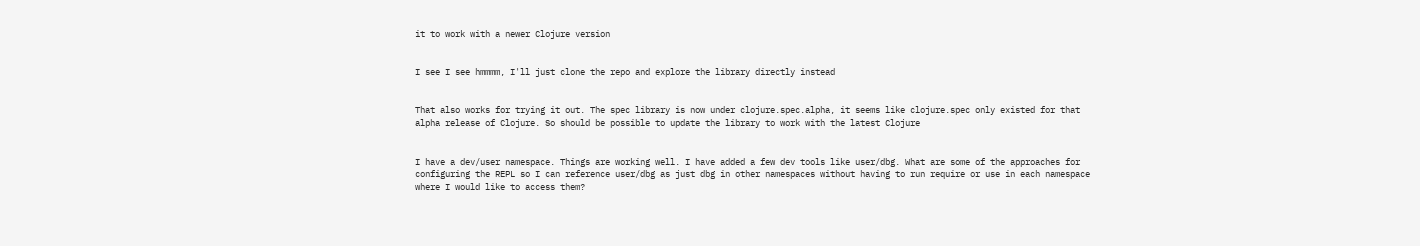it to work with a newer Clojure version


I see I see hmmmm, I'll just clone the repo and explore the library directly instead


That also works for trying it out. The spec library is now under clojure.spec.alpha, it seems like clojure.spec only existed for that alpha release of Clojure. So should be possible to update the library to work with the latest Clojure


I have a dev/user namespace. Things are working well. I have added a few dev tools like user/dbg. What are some of the approaches for configuring the REPL so I can reference user/dbg as just dbg in other namespaces without having to run require or use in each namespace where I would like to access them?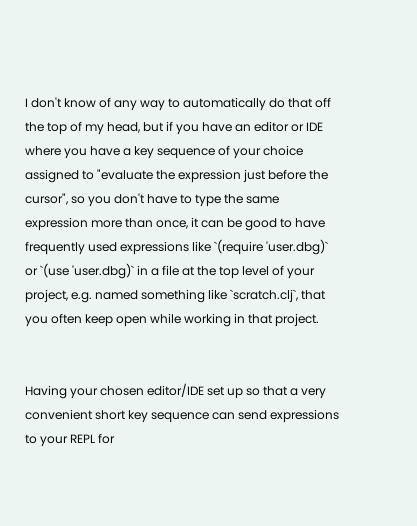I don't know of any way to automatically do that off the top of my head, but if you have an editor or IDE where you have a key sequence of your choice assigned to "evaluate the expression just before the cursor", so you don't have to type the same expression more than once, it can be good to have frequently used expressions like `(require 'user.dbg)` or `(use 'user.dbg)` in a file at the top level of your project, e.g. named something like `scratch.clj`, that you often keep open while working in that project.


Having your chosen editor/IDE set up so that a very convenient short key sequence can send expressions to your REPL for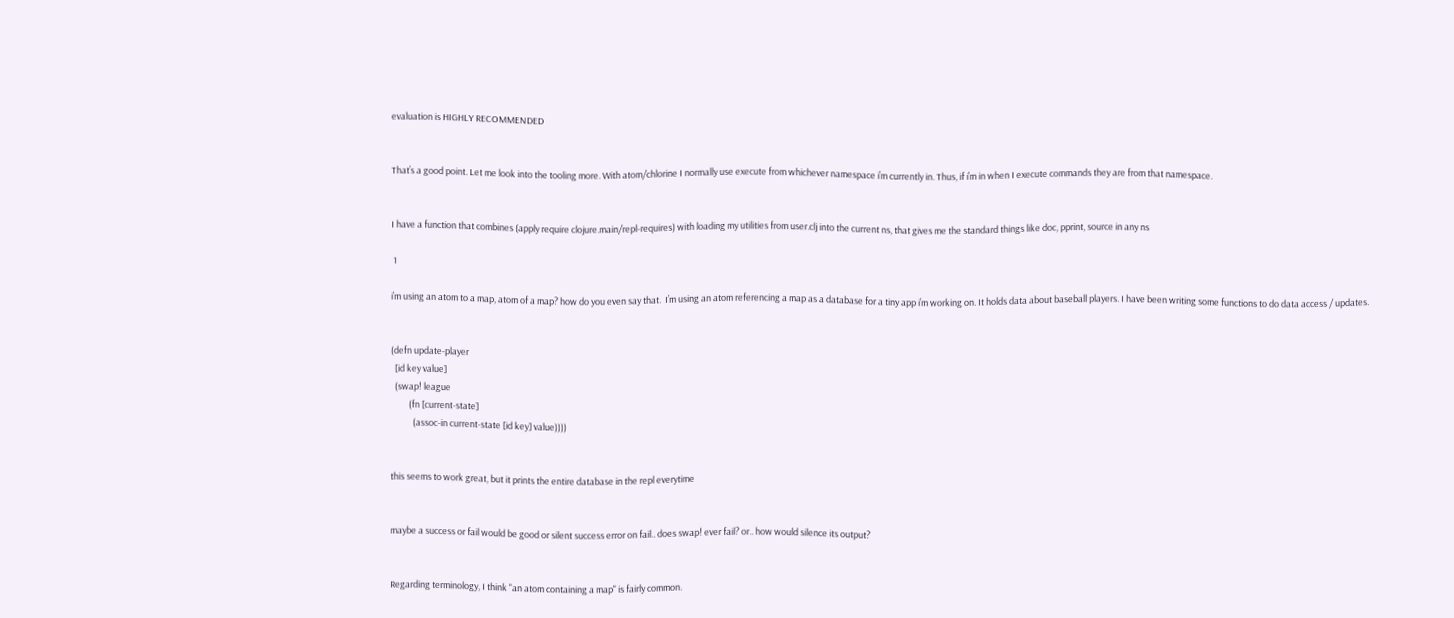evaluation is HIGHLY RECOMMENDED


That’s a good point. Let me look into the tooling more. With atom/chlorine I normally use execute from whichever namespace i’m currently in. Thus, if i’m in when I execute commands they are from that namespace.


I have a function that combines (apply require clojure.main/repl-requires) with loading my utilities from user.clj into the current ns, that gives me the standard things like doc, pprint, source in any ns

 1

i’m using an atom to a map, atom of a map? how do you even say that.  I’m using an atom referencing a map as a database for a tiny app i’m working on. It holds data about baseball players. I have been writing some functions to do data access / updates.


(defn update-player
  [id key value]
  (swap! league
         (fn [current-state]
           (assoc-in current-state [id key] value))))


this seems to work great, but it prints the entire database in the repl everytime


maybe a success or fail would be good or silent success error on fail.. does swap! ever fail? or.. how would silence its output?


Regarding terminology, I think "an atom containing a map" is fairly common.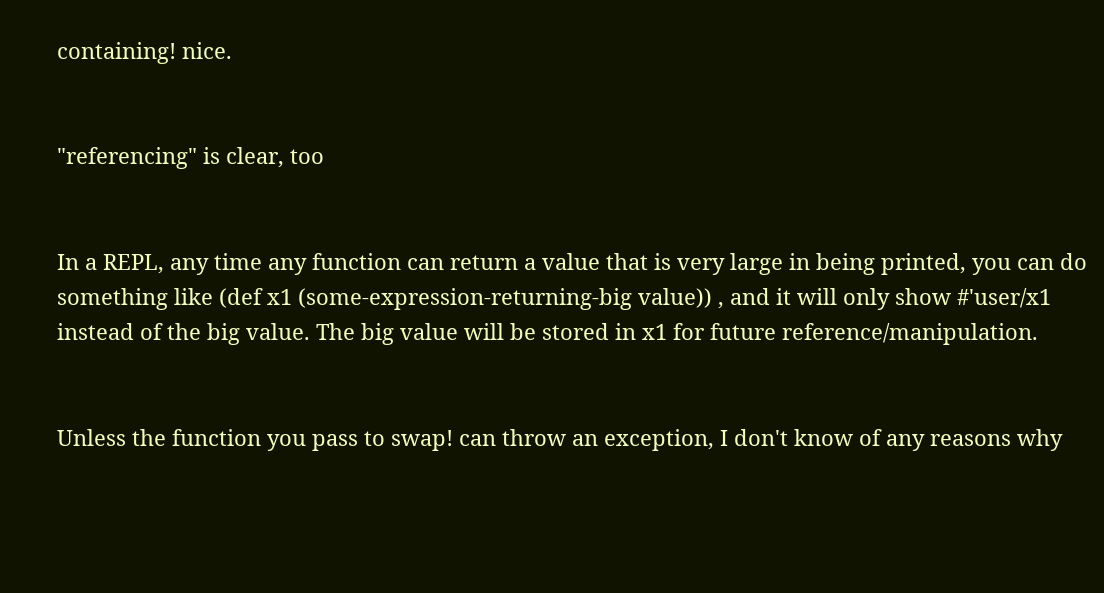containing! nice.


"referencing" is clear, too


In a REPL, any time any function can return a value that is very large in being printed, you can do something like (def x1 (some-expression-returning-big value)) , and it will only show #'user/x1 instead of the big value. The big value will be stored in x1 for future reference/manipulation.


Unless the function you pass to swap! can throw an exception, I don't know of any reasons why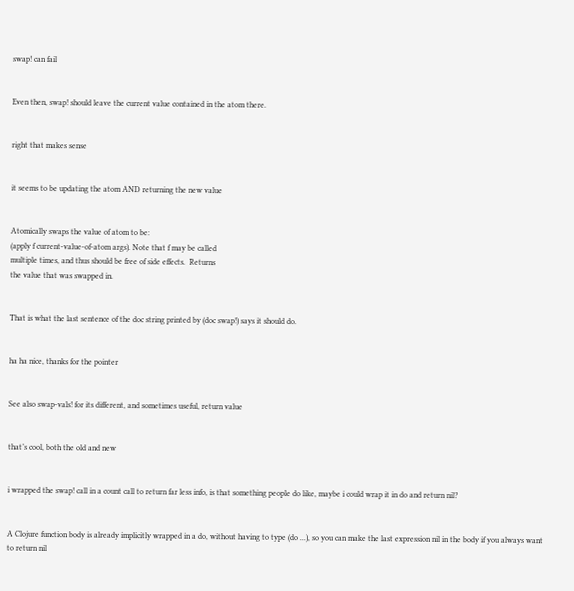swap! can fail


Even then, swap! should leave the current value contained in the atom there.


right that makes sense


it seems to be updating the atom AND returning the new value


Atomically swaps the value of atom to be:
(apply f current-value-of-atom args). Note that f may be called
multiple times, and thus should be free of side effects.  Returns
the value that was swapped in.


That is what the last sentence of the doc string printed by (doc swap!) says it should do.


ha ha nice, thanks for the pointer


See also swap-vals! for its different, and sometimes useful, return value


that’s cool, both the old and new


i wrapped the swap! call in a count call to return far less info, is that something people do like, maybe i could wrap it in do and return nil?


A Clojure function body is already implicitly wrapped in a do, without having to type (do ...), so you can make the last expression nil in the body if you always want to return nil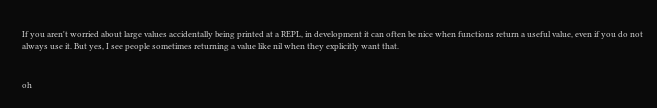If you aren't worried about large values accidentally being printed at a REPL, in development it can often be nice when functions return a useful value, even if you do not always use it. But yes, I see people sometimes returning a value like nil when they explicitly want that.


oh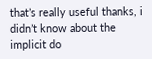that’s really useful thanks, i didn’t know about the implicit do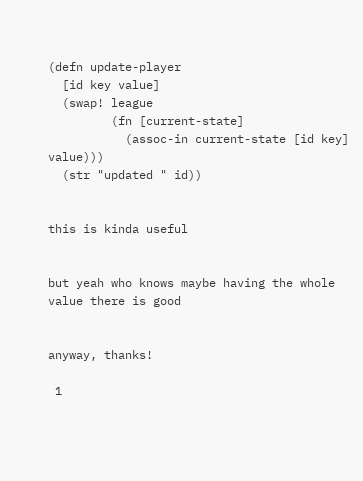(defn update-player
  [id key value]
  (swap! league
         (fn [current-state]
           (assoc-in current-state [id key] value)))
  (str "updated " id))


this is kinda useful


but yeah who knows maybe having the whole value there is good


anyway, thanks!

 1